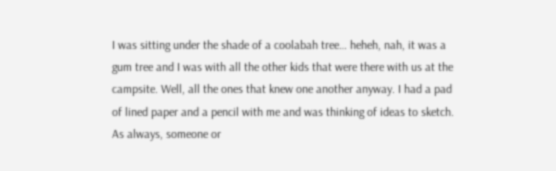I was sitting under the shade of a coolabah tree… heheh, nah, it was a gum tree and I was with all the other kids that were there with us at the campsite. Well, all the ones that knew one another anyway. I had a pad of lined paper and a pencil with me and was thinking of ideas to sketch.
As always, someone or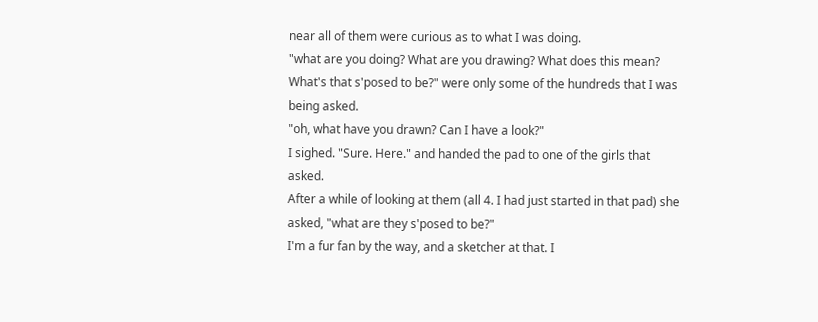near all of them were curious as to what I was doing.
"what are you doing? What are you drawing? What does this mean? What's that s'posed to be?" were only some of the hundreds that I was being asked.
"oh, what have you drawn? Can I have a look?"
I sighed. "Sure. Here." and handed the pad to one of the girls that asked.
After a while of looking at them (all 4. I had just started in that pad) she asked, "what are they s'posed to be?"
I'm a fur fan by the way, and a sketcher at that. I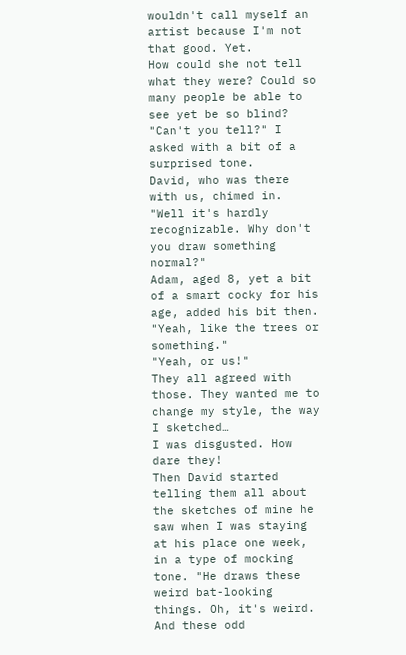wouldn't call myself an artist because I'm not that good. Yet.
How could she not tell what they were? Could so many people be able to see yet be so blind?
"Can't you tell?" I asked with a bit of a surprised tone.
David, who was there with us, chimed in. "Well it's hardly recognizable. Why don't you draw something normal?"
Adam, aged 8, yet a bit of a smart cocky for his age, added his bit then. "Yeah, like the trees or something."
"Yeah, or us!"
They all agreed with those. They wanted me to change my style, the way I sketched…
I was disgusted. How dare they!
Then David started telling them all about the sketches of mine he saw when I was staying at his place one week, in a type of mocking tone. "He draws these weird bat-looking things. Oh, it's weird. And these odd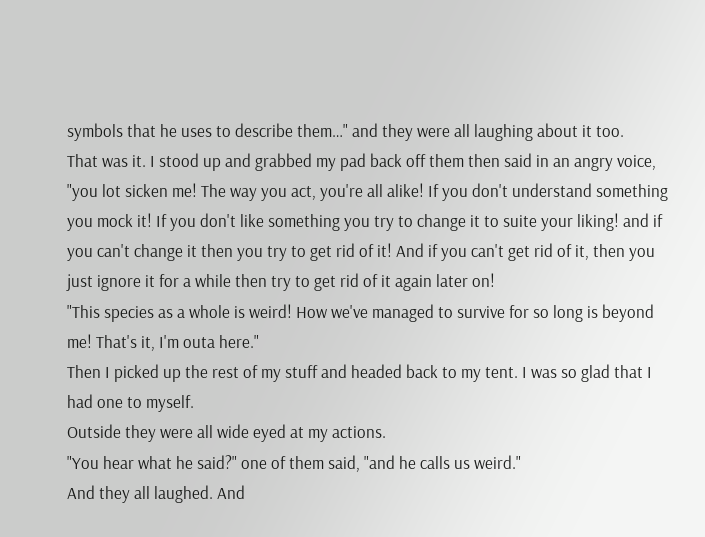symbols that he uses to describe them…" and they were all laughing about it too.
That was it. I stood up and grabbed my pad back off them then said in an angry voice, "you lot sicken me! The way you act, you're all alike! If you don't understand something you mock it! If you don't like something you try to change it to suite your liking! and if you can't change it then you try to get rid of it! And if you can't get rid of it, then you just ignore it for a while then try to get rid of it again later on!
"This species as a whole is weird! How we've managed to survive for so long is beyond me! That's it, I'm outa here."
Then I picked up the rest of my stuff and headed back to my tent. I was so glad that I had one to myself.
Outside they were all wide eyed at my actions.
"You hear what he said?" one of them said, "and he calls us weird."
And they all laughed. And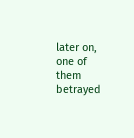later on, one of them betrayed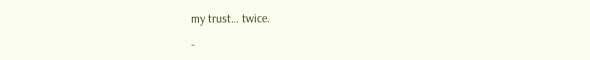my trust… twice.

-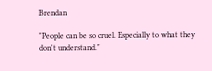Brendan

"People can be so cruel. Especially to what they don't understand."